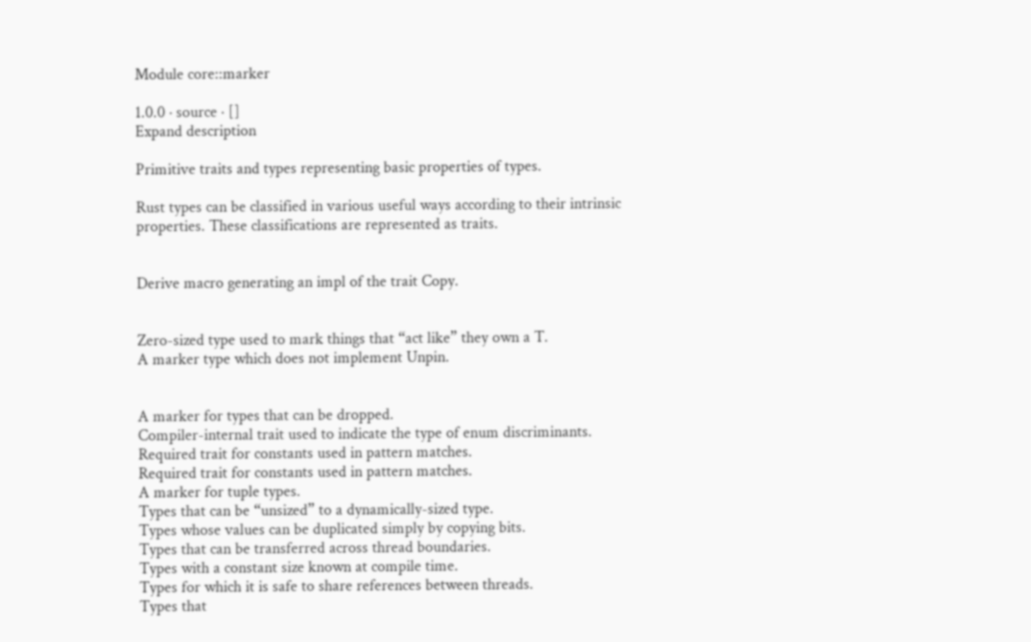Module core::marker

1.0.0 · source · []
Expand description

Primitive traits and types representing basic properties of types.

Rust types can be classified in various useful ways according to their intrinsic properties. These classifications are represented as traits.


Derive macro generating an impl of the trait Copy.


Zero-sized type used to mark things that “act like” they own a T.
A marker type which does not implement Unpin.


A marker for types that can be dropped.
Compiler-internal trait used to indicate the type of enum discriminants.
Required trait for constants used in pattern matches.
Required trait for constants used in pattern matches.
A marker for tuple types.
Types that can be “unsized” to a dynamically-sized type.
Types whose values can be duplicated simply by copying bits.
Types that can be transferred across thread boundaries.
Types with a constant size known at compile time.
Types for which it is safe to share references between threads.
Types that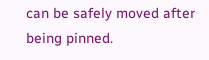can be safely moved after being pinned.